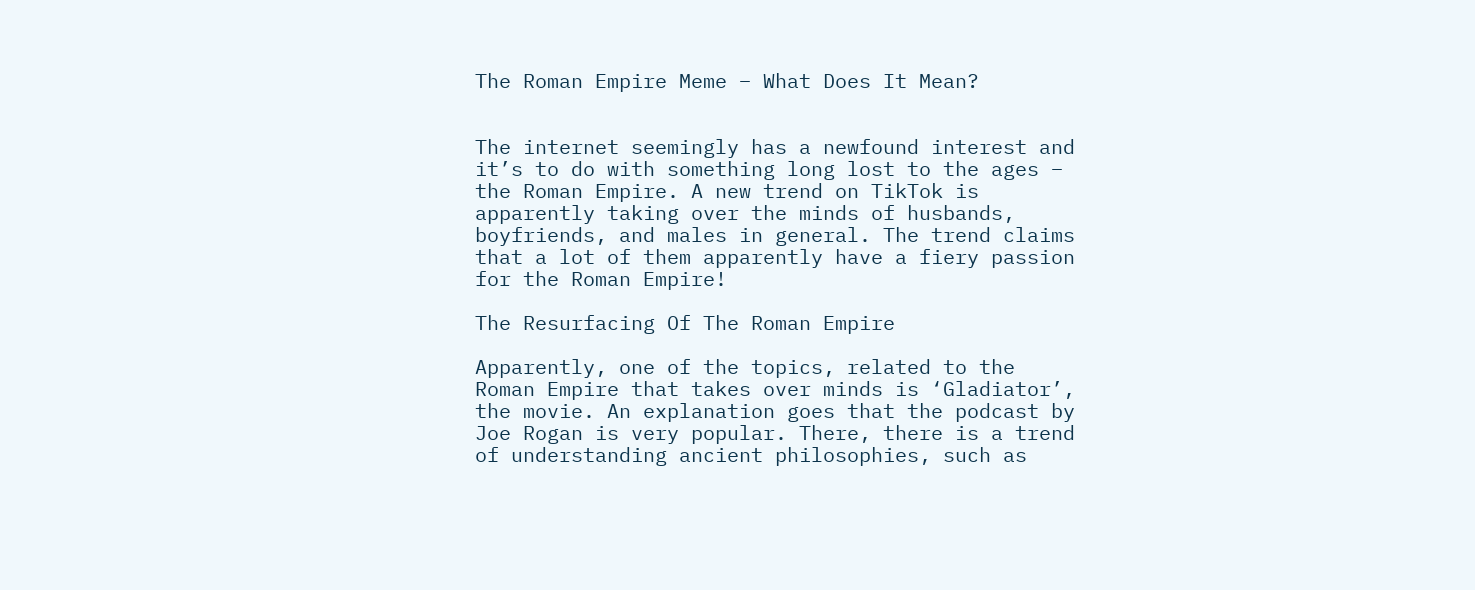The Roman Empire Meme – What Does It Mean?


The internet seemingly has a newfound interest and it’s to do with something long lost to the ages – the Roman Empire. A new trend on TikTok is apparently taking over the minds of husbands, boyfriends, and males in general. The trend claims that a lot of them apparently have a fiery passion for the Roman Empire!

The Resurfacing Of The Roman Empire

Apparently, one of the topics, related to the Roman Empire that takes over minds is ‘Gladiator’, the movie. An explanation goes that the podcast by Joe Rogan is very popular. There, there is a trend of understanding ancient philosophies, such as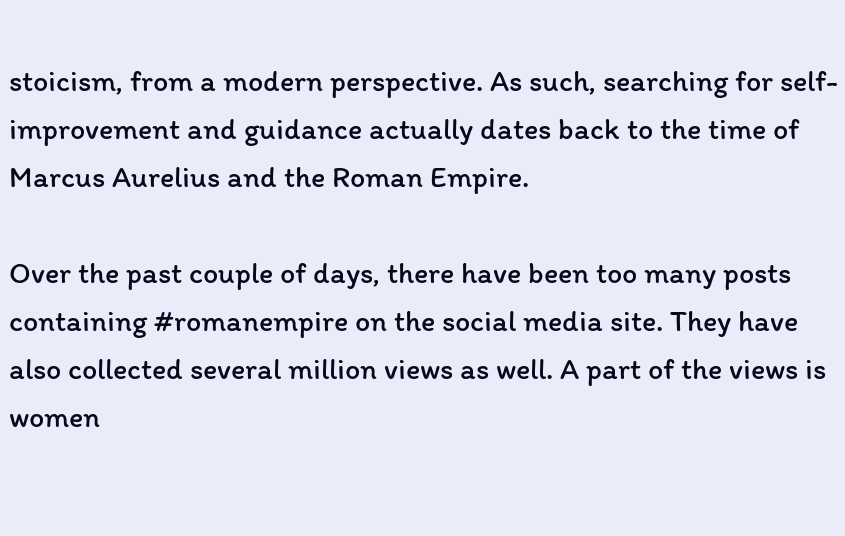stoicism, from a modern perspective. As such, searching for self-improvement and guidance actually dates back to the time of Marcus Aurelius and the Roman Empire.

Over the past couple of days, there have been too many posts containing #romanempire on the social media site. They have also collected several million views as well. A part of the views is women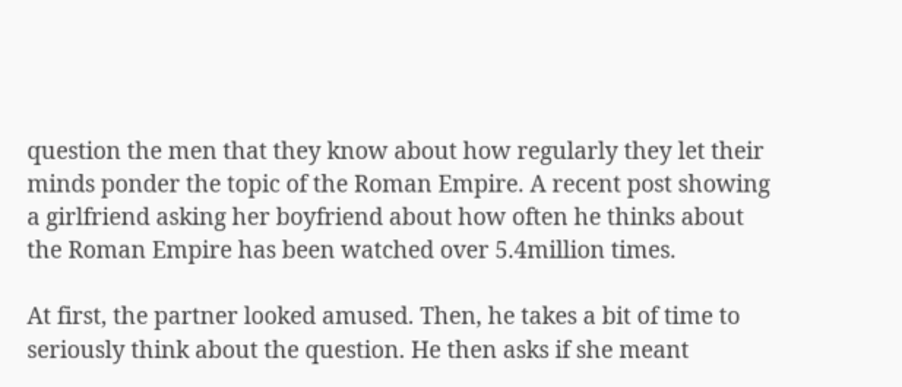question the men that they know about how regularly they let their minds ponder the topic of the Roman Empire. A recent post showing a girlfriend asking her boyfriend about how often he thinks about the Roman Empire has been watched over 5.4million times.

At first, the partner looked amused. Then, he takes a bit of time to seriously think about the question. He then asks if she meant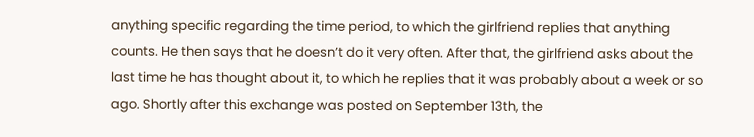anything specific regarding the time period, to which the girlfriend replies that anything counts. He then says that he doesn’t do it very often. After that, the girlfriend asks about the last time he has thought about it, to which he replies that it was probably about a week or so ago. Shortly after this exchange was posted on September 13th, the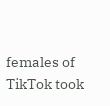females of TikTok took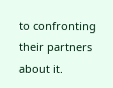to confronting their partners about it.